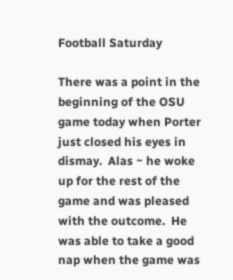Football Saturday

There was a point in the beginning of the OSU game today when Porter just closed his eyes in dismay.  Alas ~ he woke up for the rest of the game and was pleased with the outcome.  He was able to take a good nap when the game was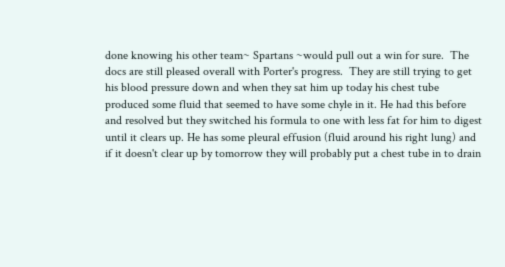done knowing his other team~ Spartans ~would pull out a win for sure.  The docs are still pleased overall with Porter's progress.  They are still trying to get his blood pressure down and when they sat him up today his chest tube produced some fluid that seemed to have some chyle in it. He had this before and resolved but they switched his formula to one with less fat for him to digest until it clears up. He has some pleural effusion (fluid around his right lung) and if it doesn't clear up by tomorrow they will probably put a chest tube in to drain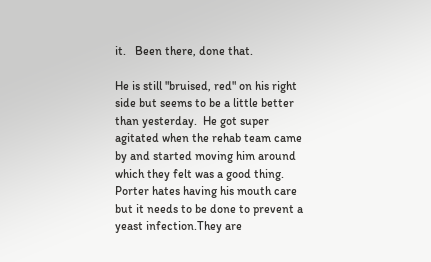it.   Been there, done that.

He is still "bruised, red" on his right side but seems to be a little better than yesterday.  He got super agitated when the rehab team came by and started moving him around which they felt was a good thing.  Porter hates having his mouth care but it needs to be done to prevent a yeast infection.They are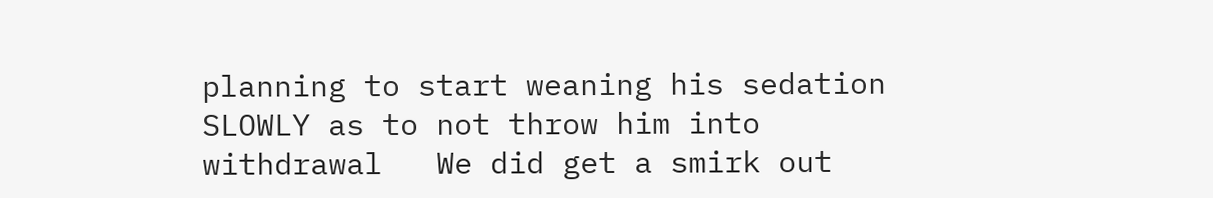planning to start weaning his sedation SLOWLY as to not throw him into withdrawal   We did get a smirk out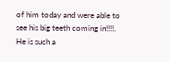of him today and were able to see his big teeth coming in!!!!. He is such a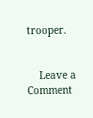trooper.


    Leave a Comment